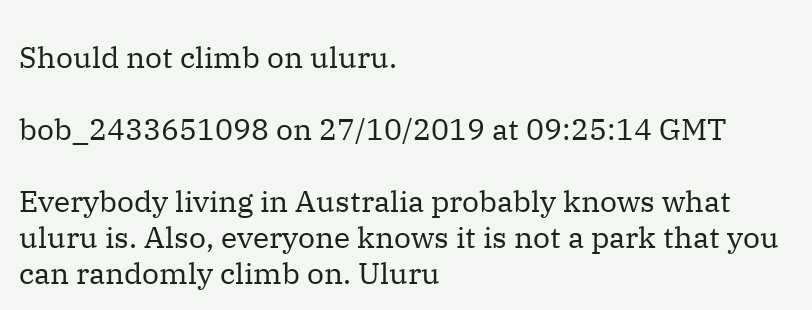Should not climb on uluru.

bob_2433651098 on 27/10/2019 at 09:25:14 GMT

Everybody living in Australia probably knows what uluru is. Also, everyone knows it is not a park that you can randomly climb on. Uluru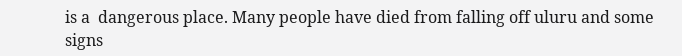is a  dangerous place. Many people have died from falling off uluru and some signs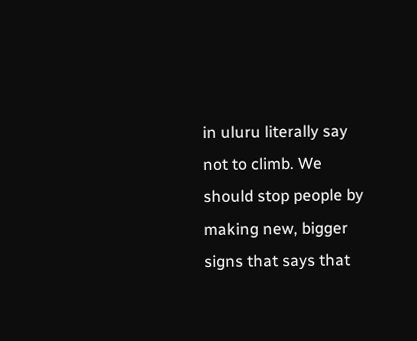in uluru literally say not to climb. We should stop people by making new, bigger signs that says that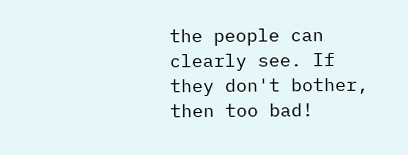the people can clearly see. If they don't bother, then too bad!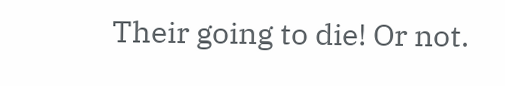Their going to die! Or not.